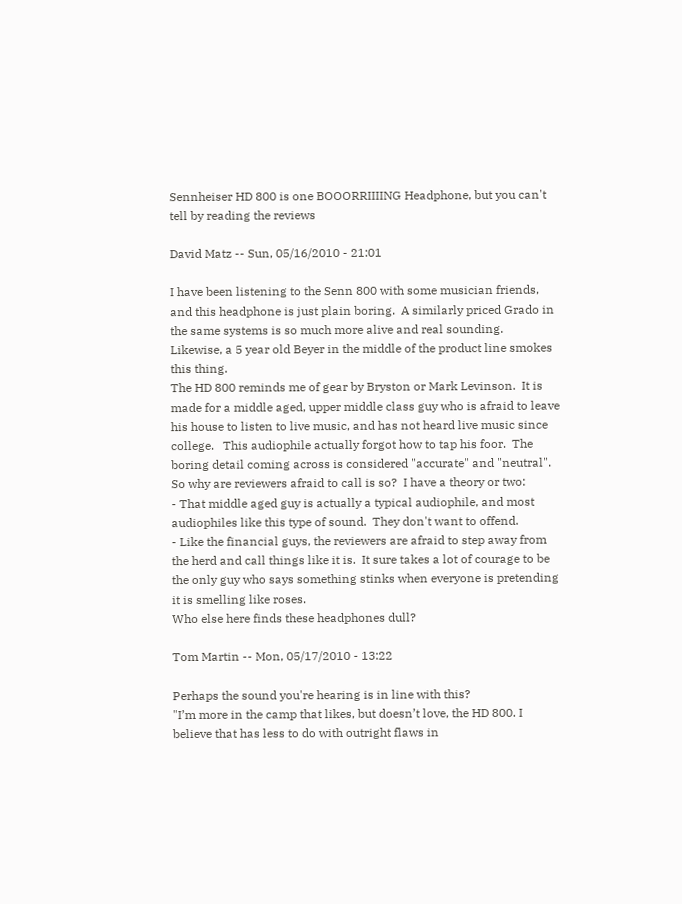Sennheiser HD 800 is one BOOORRIIIING Headphone, but you can't tell by reading the reviews

David Matz -- Sun, 05/16/2010 - 21:01

I have been listening to the Senn 800 with some musician friends, and this headphone is just plain boring.  A similarly priced Grado in the same systems is so much more alive and real sounding.  Likewise, a 5 year old Beyer in the middle of the product line smokes this thing.
The HD 800 reminds me of gear by Bryston or Mark Levinson.  It is made for a middle aged, upper middle class guy who is afraid to leave his house to listen to live music, and has not heard live music since college.   This audiophile actually forgot how to tap his foor.  The boring detail coming across is considered "accurate" and "neutral".
So why are reviewers afraid to call is so?  I have a theory or two:
- That middle aged guy is actually a typical audiophile, and most audiophiles like this type of sound.  They don't want to offend.
- Like the financial guys, the reviewers are afraid to step away from the herd and call things like it is.  It sure takes a lot of courage to be the only guy who says something stinks when everyone is pretending it is smelling like roses.
Who else here finds these headphones dull?

Tom Martin -- Mon, 05/17/2010 - 13:22

Perhaps the sound you're hearing is in line with this?
"I’m more in the camp that likes, but doesn’t love, the HD 800. I believe that has less to do with outright flaws in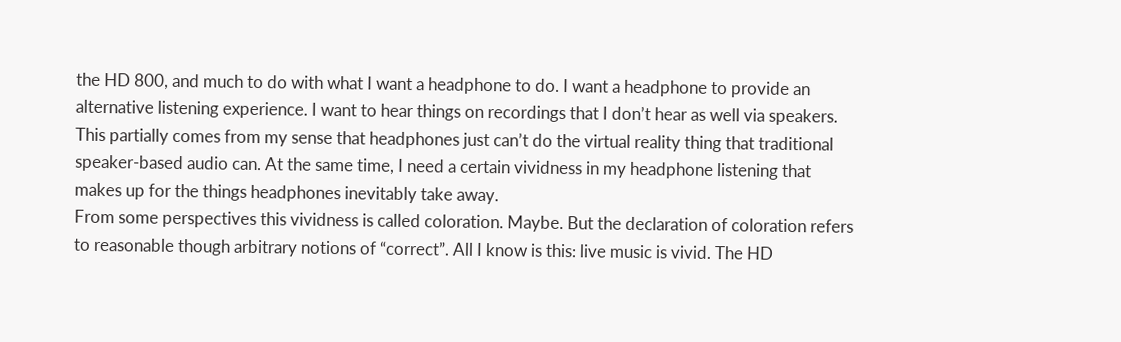the HD 800, and much to do with what I want a headphone to do. I want a headphone to provide an alternative listening experience. I want to hear things on recordings that I don’t hear as well via speakers. This partially comes from my sense that headphones just can’t do the virtual reality thing that traditional speaker-based audio can. At the same time, I need a certain vividness in my headphone listening that makes up for the things headphones inevitably take away.
From some perspectives this vividness is called coloration. Maybe. But the declaration of coloration refers to reasonable though arbitrary notions of “correct”. All I know is this: live music is vivid. The HD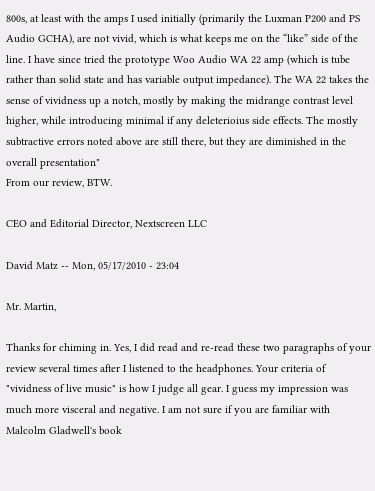800s, at least with the amps I used initially (primarily the Luxman P200 and PS Audio GCHA), are not vivid, which is what keeps me on the “like” side of the line. I have since tried the prototype Woo Audio WA 22 amp (which is tube rather than solid state and has variable output impedance). The WA 22 takes the sense of vividness up a notch, mostly by making the midrange contrast level higher, while introducing minimal if any deleterioius side effects. The mostly subtractive errors noted above are still there, but they are diminished in the overall presentation"
From our review, BTW.

CEO and Editorial Director, Nextscreen LLC

David Matz -- Mon, 05/17/2010 - 23:04

Mr. Martin,

Thanks for chiming in. Yes, I did read and re-read these two paragraphs of your review several times after I listened to the headphones. Your criteria of "vividness of live music" is how I judge all gear. I guess my impression was much more visceral and negative. I am not sure if you are familiar with Malcolm Gladwell's book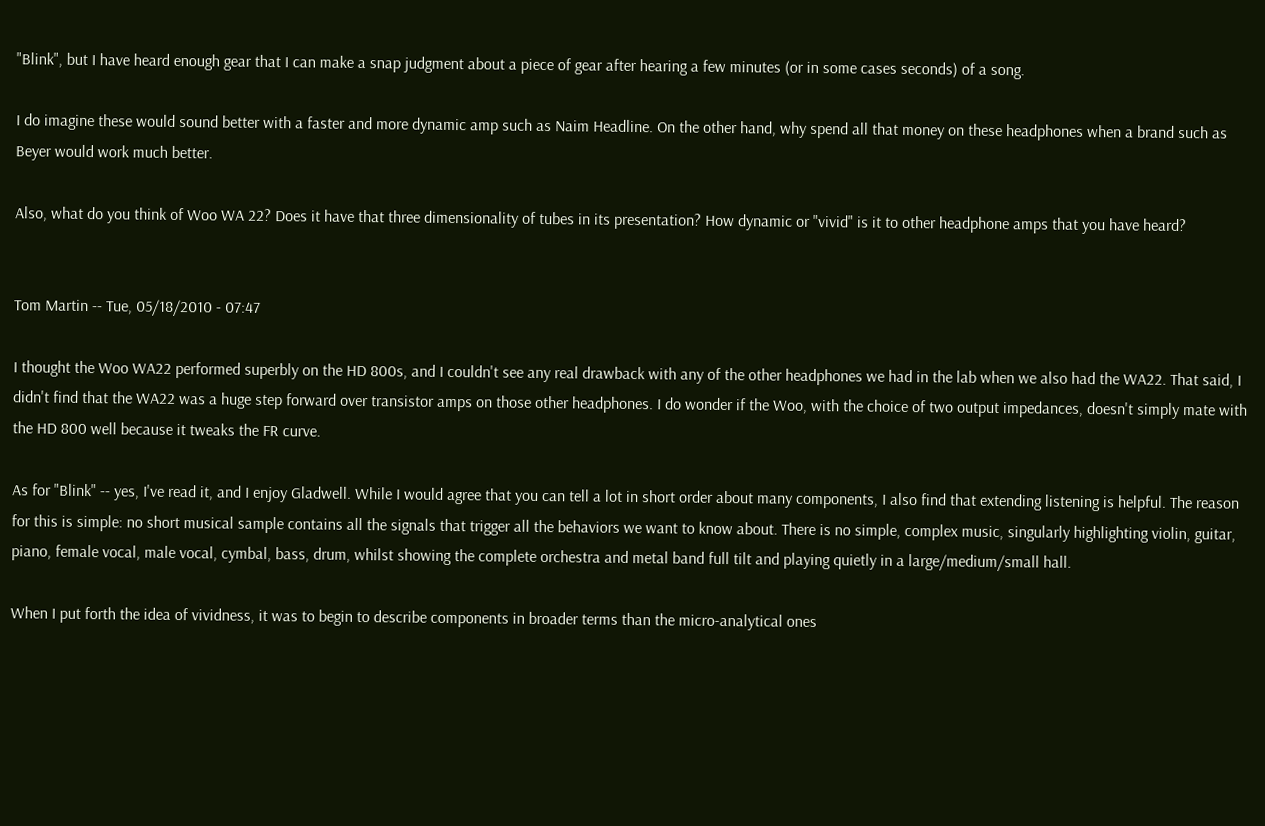"Blink", but I have heard enough gear that I can make a snap judgment about a piece of gear after hearing a few minutes (or in some cases seconds) of a song.

I do imagine these would sound better with a faster and more dynamic amp such as Naim Headline. On the other hand, why spend all that money on these headphones when a brand such as Beyer would work much better.

Also, what do you think of Woo WA 22? Does it have that three dimensionality of tubes in its presentation? How dynamic or "vivid" is it to other headphone amps that you have heard?


Tom Martin -- Tue, 05/18/2010 - 07:47

I thought the Woo WA22 performed superbly on the HD 800s, and I couldn't see any real drawback with any of the other headphones we had in the lab when we also had the WA22. That said, I didn't find that the WA22 was a huge step forward over transistor amps on those other headphones. I do wonder if the Woo, with the choice of two output impedances, doesn't simply mate with the HD 800 well because it tweaks the FR curve.

As for "Blink" -- yes, I've read it, and I enjoy Gladwell. While I would agree that you can tell a lot in short order about many components, I also find that extending listening is helpful. The reason for this is simple: no short musical sample contains all the signals that trigger all the behaviors we want to know about. There is no simple, complex music, singularly highlighting violin, guitar, piano, female vocal, male vocal, cymbal, bass, drum, whilst showing the complete orchestra and metal band full tilt and playing quietly in a large/medium/small hall.

When I put forth the idea of vividness, it was to begin to describe components in broader terms than the micro-analytical ones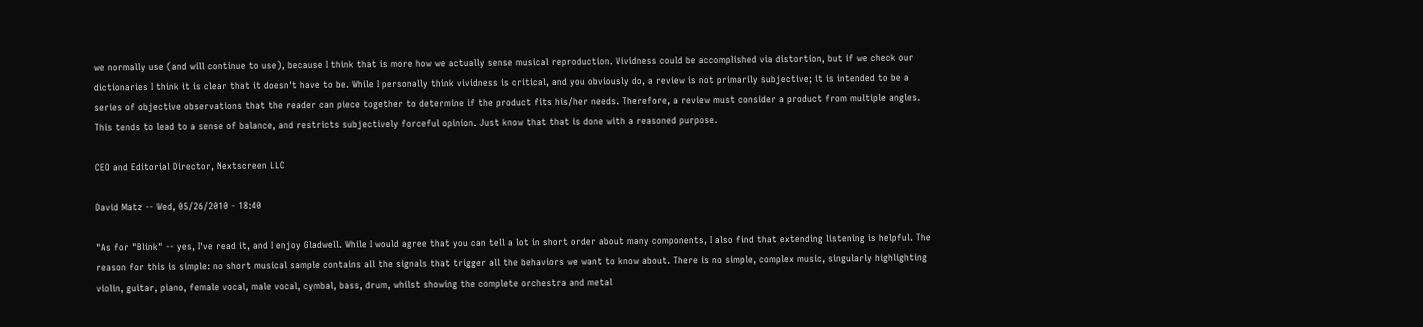we normally use (and will continue to use), because I think that is more how we actually sense musical reproduction. Vividness could be accomplished via distortion, but if we check our dictionaries I think it is clear that it doesn't have to be. While I personally think vividness is critical, and you obviously do, a review is not primarily subjective; it is intended to be a series of objective observations that the reader can piece together to determine if the product fits his/her needs. Therefore, a review must consider a product from multiple angles. This tends to lead to a sense of balance, and restricts subjectively forceful opinion. Just know that that is done with a reasoned purpose.

CEO and Editorial Director, Nextscreen LLC

David Matz -- Wed, 05/26/2010 - 18:40

"As for "Blink" -- yes, I've read it, and I enjoy Gladwell. While I would agree that you can tell a lot in short order about many components, I also find that extending listening is helpful. The reason for this is simple: no short musical sample contains all the signals that trigger all the behaviors we want to know about. There is no simple, complex music, singularly highlighting violin, guitar, piano, female vocal, male vocal, cymbal, bass, drum, whilst showing the complete orchestra and metal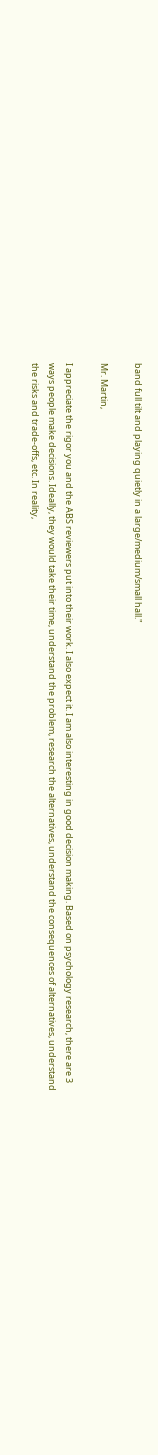band full tilt and playing quietly in a large/medium/small hall."

Mr. Martin,

I appreciate the rigor you and the ABS reviewers put into their work. I also expect it. I am also interesting in good decision making. Based on psychology research, there are 3 ways people make decisions. Ideally, they would take their time, understand the problem, research the alternatives, understand the consequences of alternatives, understand the risks and trade-offs, etc. In reality,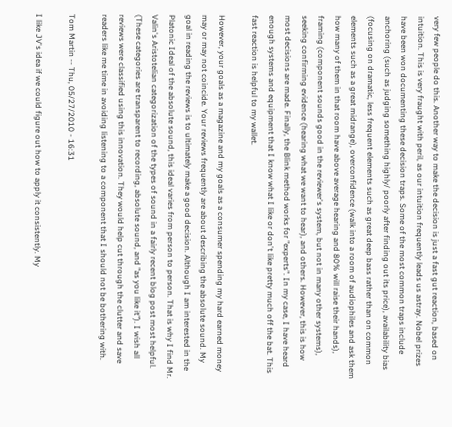very few people do this. Another way to make the decision is just a fast gut reaction, based on intuition. This is very fraught with peril, as our intuition frequently leads us astray. Nobel prizes have been won documenting these decision traps. Some of the most common traps include anchoring (such as judging something highly/ poorly after finding out its price), availability bias (focusing on dramatic, less frequent elements such as great deep bass rather than on common elements such as a great midrange), overconfidence (walk into a room of audiophiles and ask them how many of them in that room have above average hearing and 80% will raise their hands), framing (component sounds good in the reviewer's system, but not in many other systems), seeking confirming evidence (hearing what we want to hear), and others. However, this is how most decisions are made. Finally, the Blink method works for "experts". In my case, I have heard enough systems and equipment that I know what I like or don't like pretty much off the bat. This fast reaction is helpful to my wallet.

However, your goals as a magazine and my goals as a consumer spending my hard earned money may or may not coincide. Your reviews frequently are about describing the absolute sound. My goal in reading the reviews is to ultimately make a good decision. Although I am interested in the Platonic Ideal of the absolute sound, this ideal varies from person to person. That is why I find Mr. Valin's Aristotelian categorization of the types of sound in a fairly recent blog post most helpful. (These categories are transparent to recording, absolute sound, and "as you like it"). I wish all reviews were classified using this innovation. They would help cut through the clutter and save readers like me time in avoiding listening to a component that I should not be bothering with.

Tom Martin -- Thu, 05/27/2010 - 16:31

I like JV's idea if we could figure out how to apply it consistently. My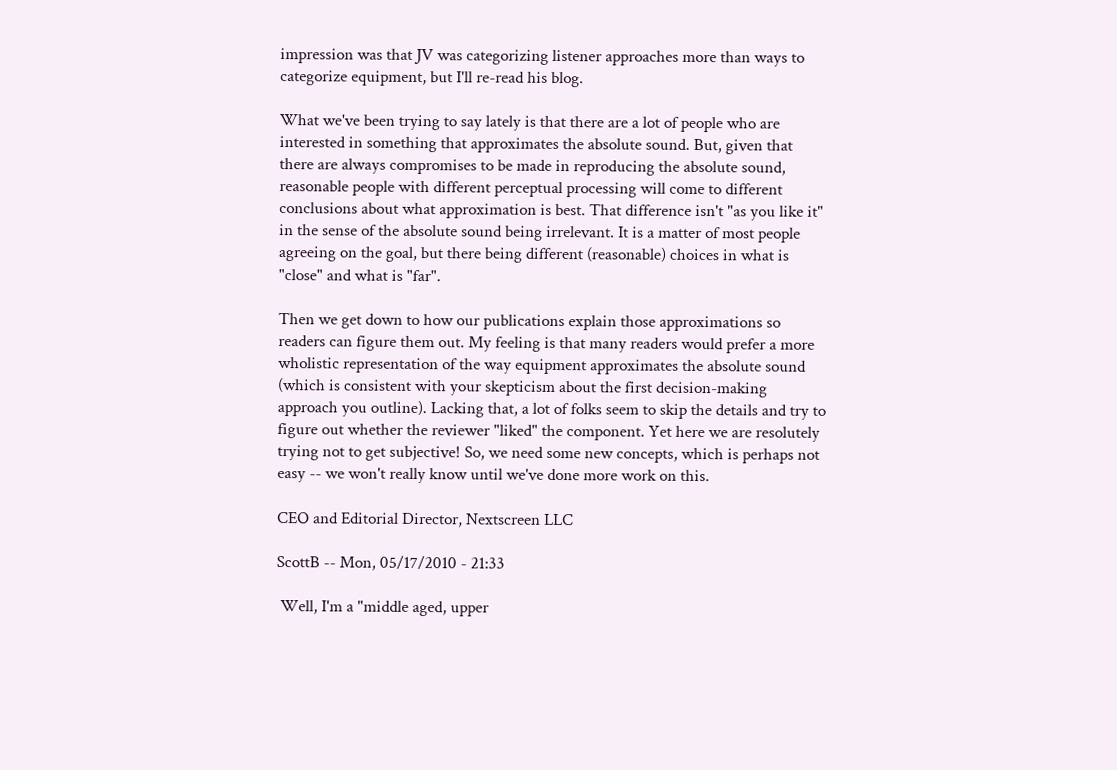impression was that JV was categorizing listener approaches more than ways to categorize equipment, but I'll re-read his blog.

What we've been trying to say lately is that there are a lot of people who are interested in something that approximates the absolute sound. But, given that there are always compromises to be made in reproducing the absolute sound, reasonable people with different perceptual processing will come to different conclusions about what approximation is best. That difference isn't "as you like it" in the sense of the absolute sound being irrelevant. It is a matter of most people agreeing on the goal, but there being different (reasonable) choices in what is "close" and what is "far".

Then we get down to how our publications explain those approximations so readers can figure them out. My feeling is that many readers would prefer a more wholistic representation of the way equipment approximates the absolute sound (which is consistent with your skepticism about the first decision-making approach you outline). Lacking that, a lot of folks seem to skip the details and try to figure out whether the reviewer "liked" the component. Yet here we are resolutely trying not to get subjective! So, we need some new concepts, which is perhaps not easy -- we won't really know until we've done more work on this.

CEO and Editorial Director, Nextscreen LLC

ScottB -- Mon, 05/17/2010 - 21:33

 Well, I'm a "middle aged, upper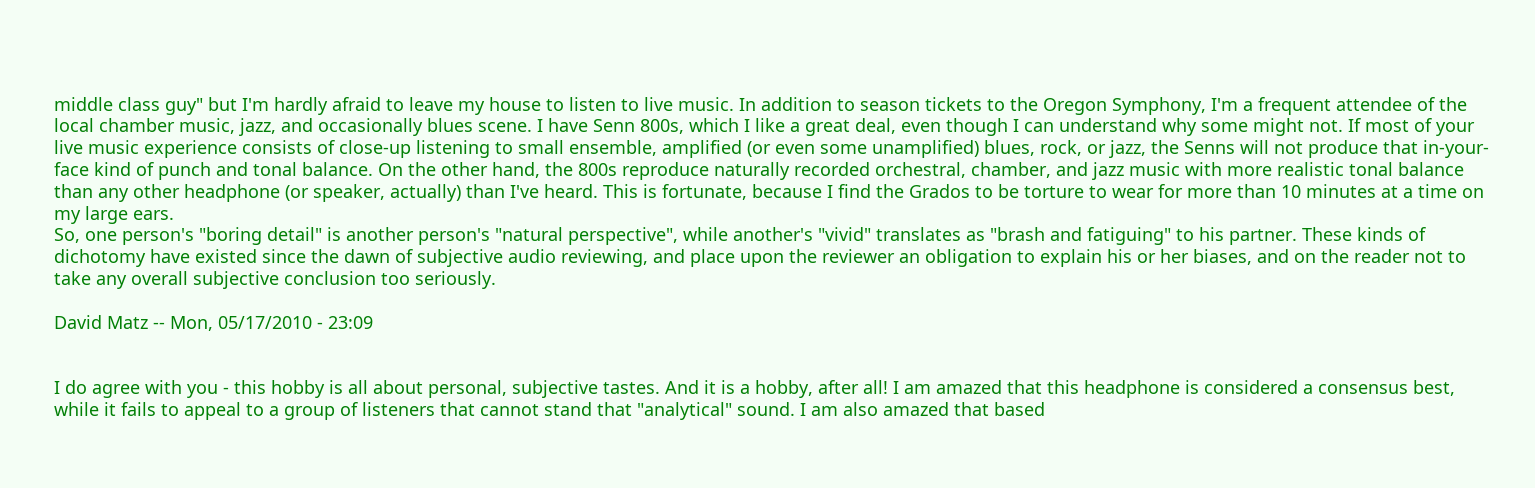middle class guy" but I'm hardly afraid to leave my house to listen to live music. In addition to season tickets to the Oregon Symphony, I'm a frequent attendee of the local chamber music, jazz, and occasionally blues scene. I have Senn 800s, which I like a great deal, even though I can understand why some might not. If most of your live music experience consists of close-up listening to small ensemble, amplified (or even some unamplified) blues, rock, or jazz, the Senns will not produce that in-your-face kind of punch and tonal balance. On the other hand, the 800s reproduce naturally recorded orchestral, chamber, and jazz music with more realistic tonal balance than any other headphone (or speaker, actually) than I've heard. This is fortunate, because I find the Grados to be torture to wear for more than 10 minutes at a time on my large ears.
So, one person's "boring detail" is another person's "natural perspective", while another's "vivid" translates as "brash and fatiguing" to his partner. These kinds of dichotomy have existed since the dawn of subjective audio reviewing, and place upon the reviewer an obligation to explain his or her biases, and on the reader not to take any overall subjective conclusion too seriously.

David Matz -- Mon, 05/17/2010 - 23:09


I do agree with you - this hobby is all about personal, subjective tastes. And it is a hobby, after all! I am amazed that this headphone is considered a consensus best, while it fails to appeal to a group of listeners that cannot stand that "analytical" sound. I am also amazed that based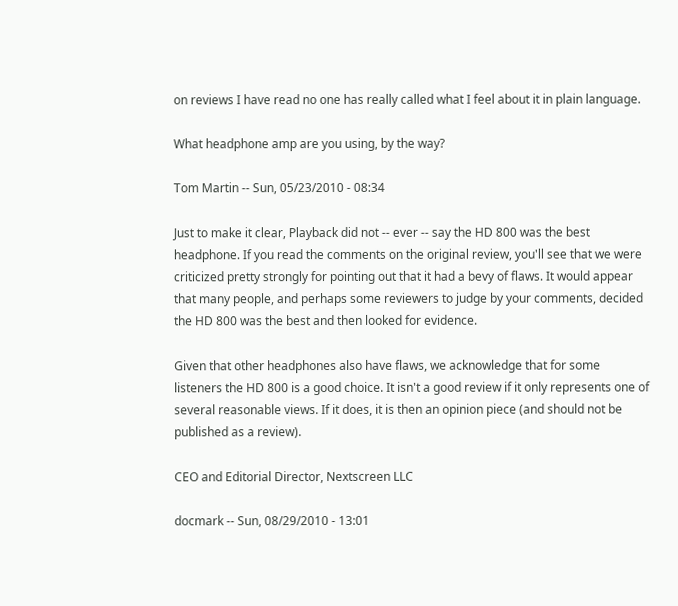on reviews I have read no one has really called what I feel about it in plain language.

What headphone amp are you using, by the way?

Tom Martin -- Sun, 05/23/2010 - 08:34

Just to make it clear, Playback did not -- ever -- say the HD 800 was the best headphone. If you read the comments on the original review, you'll see that we were criticized pretty strongly for pointing out that it had a bevy of flaws. It would appear that many people, and perhaps some reviewers to judge by your comments, decided the HD 800 was the best and then looked for evidence.

Given that other headphones also have flaws, we acknowledge that for some listeners the HD 800 is a good choice. It isn't a good review if it only represents one of several reasonable views. If it does, it is then an opinion piece (and should not be published as a review).

CEO and Editorial Director, Nextscreen LLC

docmark -- Sun, 08/29/2010 - 13:01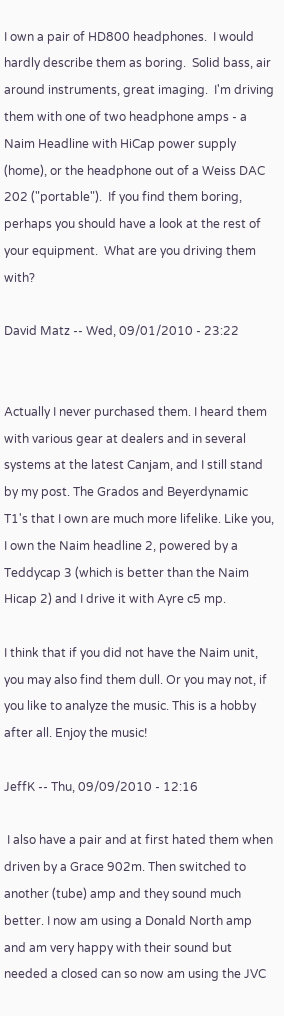I own a pair of HD800 headphones.  I would hardly describe them as boring.  Solid bass, air around instruments, great imaging.  I'm driving them with one of two headphone amps - a Naim Headline with HiCap power supply (home), or the headphone out of a Weiss DAC 202 ("portable").  If you find them boring, perhaps you should have a look at the rest of your equipment.  What are you driving them with?

David Matz -- Wed, 09/01/2010 - 23:22


Actually I never purchased them. I heard them with various gear at dealers and in several systems at the latest Canjam, and I still stand by my post. The Grados and Beyerdynamic T1's that I own are much more lifelike. Like you, I own the Naim headline 2, powered by a Teddycap 3 (which is better than the Naim Hicap 2) and I drive it with Ayre c5 mp.

I think that if you did not have the Naim unit, you may also find them dull. Or you may not, if you like to analyze the music. This is a hobby after all. Enjoy the music!

JeffK -- Thu, 09/09/2010 - 12:16

 I also have a pair and at first hated them when driven by a Grace 902m. Then switched to another (tube) amp and they sound much better. I now am using a Donald North amp and am very happy with their sound but needed a closed can so now am using the JVC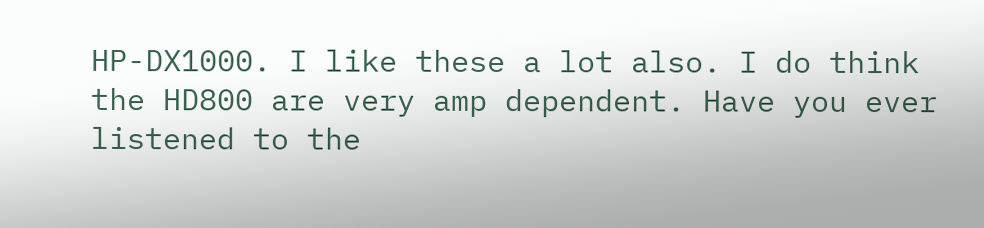HP-DX1000. I like these a lot also. I do think the HD800 are very amp dependent. Have you ever listened to the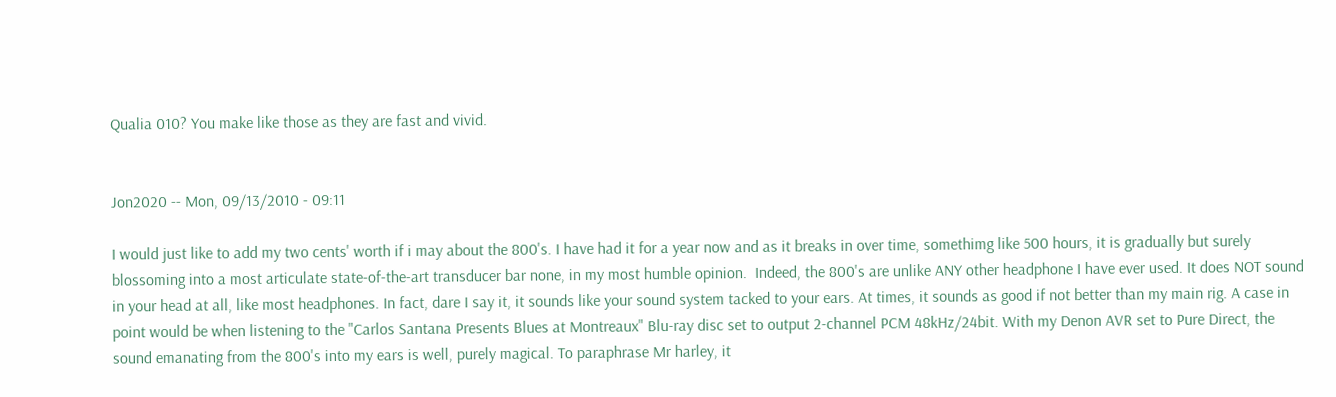Qualia 010? You make like those as they are fast and vivid.


Jon2020 -- Mon, 09/13/2010 - 09:11

I would just like to add my two cents' worth if i may about the 800's. I have had it for a year now and as it breaks in over time, somethimg like 500 hours, it is gradually but surely blossoming into a most articulate state-of-the-art transducer bar none, in my most humble opinion.  Indeed, the 800's are unlike ANY other headphone I have ever used. It does NOT sound in your head at all, like most headphones. In fact, dare I say it, it sounds like your sound system tacked to your ears. At times, it sounds as good if not better than my main rig. A case in point would be when listening to the "Carlos Santana Presents Blues at Montreaux" Blu-ray disc set to output 2-channel PCM 48kHz/24bit. With my Denon AVR set to Pure Direct, the sound emanating from the 800's into my ears is well, purely magical. To paraphrase Mr harley, it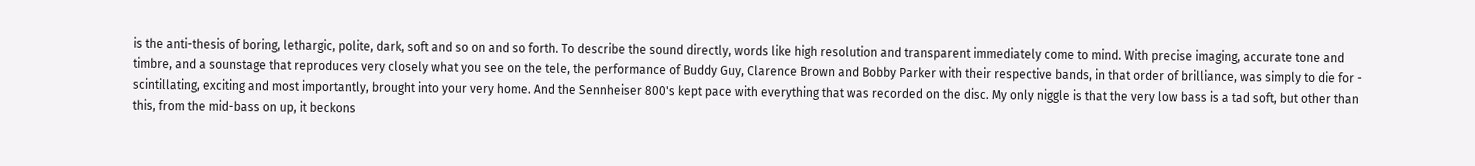is the anti-thesis of boring, lethargic, polite, dark, soft and so on and so forth. To describe the sound directly, words like high resolution and transparent immediately come to mind. With precise imaging, accurate tone and timbre, and a sounstage that reproduces very closely what you see on the tele, the performance of Buddy Guy, Clarence Brown and Bobby Parker with their respective bands, in that order of brilliance, was simply to die for - scintillating, exciting and most importantly, brought into your very home. And the Sennheiser 800's kept pace with everything that was recorded on the disc. My only niggle is that the very low bass is a tad soft, but other than this, from the mid-bass on up, it beckons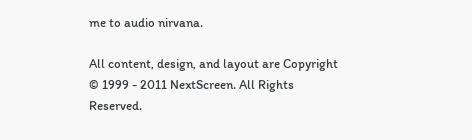me to audio nirvana.

All content, design, and layout are Copyright © 1999 - 2011 NextScreen. All Rights Reserved.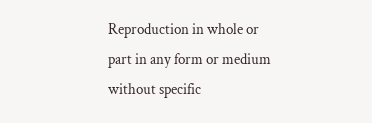Reproduction in whole or part in any form or medium without specific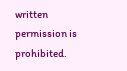written permission is prohibited.